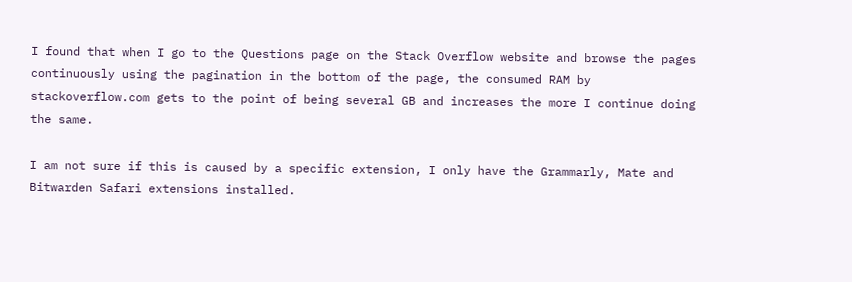I found that when I go to the Questions page on the Stack Overflow website and browse the pages continuously using the pagination in the bottom of the page, the consumed RAM by stackoverflow.com gets to the point of being several GB and increases the more I continue doing the same.

I am not sure if this is caused by a specific extension, I only have the Grammarly, Mate and Bitwarden Safari extensions installed.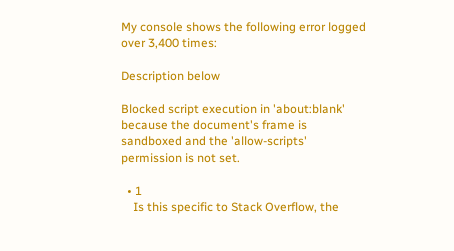My console shows the following error logged over 3,400 times:

Description below

Blocked script execution in 'about:blank' because the document's frame is sandboxed and the 'allow-scripts' permission is not set.

  • 1
    Is this specific to Stack Overflow, the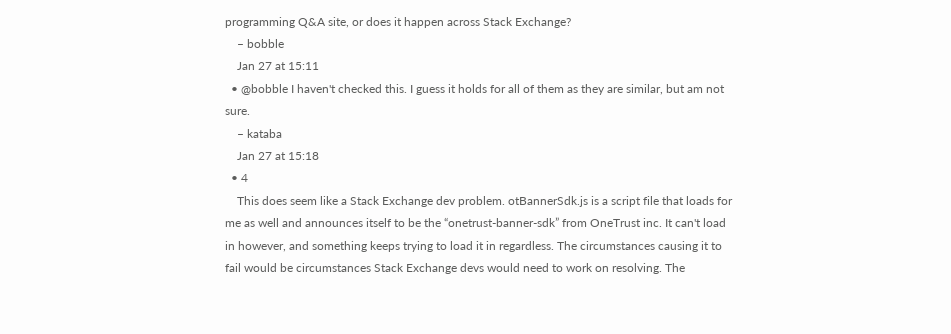programming Q&A site, or does it happen across Stack Exchange?
    – bobble
    Jan 27 at 15:11
  • @bobble I haven't checked this. I guess it holds for all of them as they are similar, but am not sure.
    – kataba
    Jan 27 at 15:18
  • 4
    This does seem like a Stack Exchange dev problem. otBannerSdk.js is a script file that loads for me as well and announces itself to be the “onetrust-banner-sdk” from OneTrust inc. It can't load in however, and something keeps trying to load it in regardless. The circumstances causing it to fail would be circumstances Stack Exchange devs would need to work on resolving. The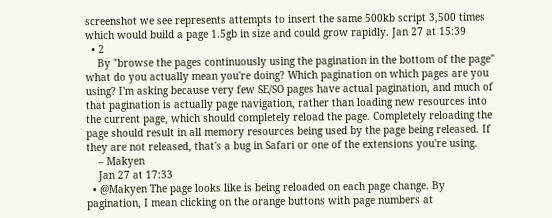screenshot we see represents attempts to insert the same 500kb script 3,500 times which would build a page 1.5gb in size and could grow rapidly. Jan 27 at 15:39
  • 2
    By "browse the pages continuously using the pagination in the bottom of the page" what do you actually mean you're doing? Which pagination on which pages are you using? I'm asking because very few SE/SO pages have actual pagination, and much of that pagination is actually page navigation, rather than loading new resources into the current page, which should completely reload the page. Completely reloading the page should result in all memory resources being used by the page being released. If they are not released, that's a bug in Safari or one of the extensions you're using.
    – Makyen
    Jan 27 at 17:33
  • @Makyen The page looks like is being reloaded on each page change. By pagination, I mean clicking on the orange buttons with page numbers at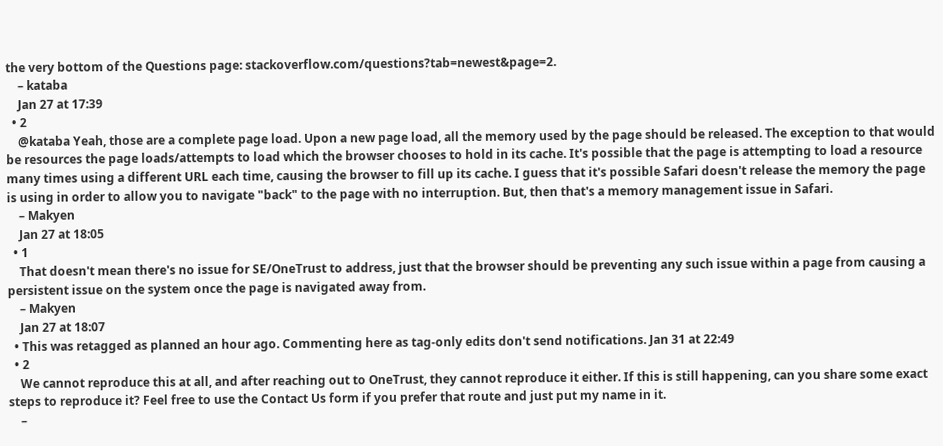the very bottom of the Questions page: stackoverflow.com/questions?tab=newest&page=2.
    – kataba
    Jan 27 at 17:39
  • 2
    @kataba Yeah, those are a complete page load. Upon a new page load, all the memory used by the page should be released. The exception to that would be resources the page loads/attempts to load which the browser chooses to hold in its cache. It's possible that the page is attempting to load a resource many times using a different URL each time, causing the browser to fill up its cache. I guess that it's possible Safari doesn't release the memory the page is using in order to allow you to navigate "back" to the page with no interruption. But, then that's a memory management issue in Safari.
    – Makyen
    Jan 27 at 18:05
  • 1
    That doesn't mean there's no issue for SE/OneTrust to address, just that the browser should be preventing any such issue within a page from causing a persistent issue on the system once the page is navigated away from.
    – Makyen
    Jan 27 at 18:07
  • This was retagged as planned an hour ago. Commenting here as tag-only edits don't send notifications. Jan 31 at 22:49
  • 2
    We cannot reproduce this at all, and after reaching out to OneTrust, they cannot reproduce it either. If this is still happening, can you share some exact steps to reproduce it? Feel free to use the Contact Us form if you prefer that route and just put my name in it.
    –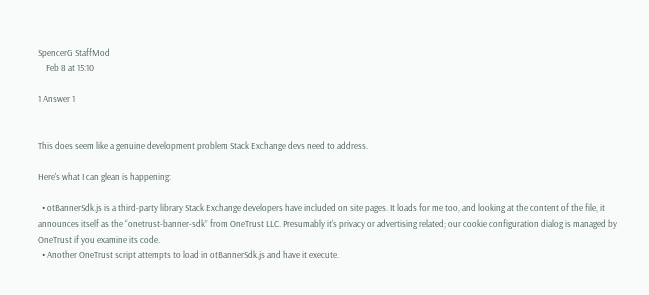SpencerG StaffMod
    Feb 8 at 15:10

1 Answer 1


This does seem like a genuine development problem Stack Exchange devs need to address.

Here's what I can glean is happening:

  • otBannerSdk.js is a third-party library Stack Exchange developers have included on site pages. It loads for me too, and looking at the content of the file, it announces itself as the “onetrust-banner-sdk” from OneTrust LLC. Presumably it's privacy or advertising related; our cookie configuration dialog is managed by OneTrust if you examine its code.
  • Another OneTrust script attempts to load in otBannerSdk.js and have it execute.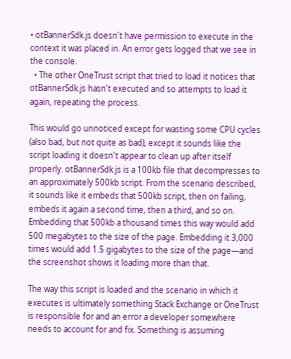• otBannerSdk.js doesn't have permission to execute in the context it was placed in. An error gets logged that we see in the console.
  • The other OneTrust script that tried to load it notices that otBannerSdk.js hasn't executed and so attempts to load it again, repeating the process.

This would go unnoticed except for wasting some CPU cycles (also bad, but not quite as bad), except it sounds like the script loading it doesn't appear to clean up after itself properly. otBannerSdk.js is a 100kb file that decompresses to an approximately 500kb script. From the scenario described, it sounds like it embeds that 500kb script, then on failing, embeds it again a second time, then a third, and so on. Embedding that 500kb a thousand times this way would add 500 megabytes to the size of the page. Embedding it 3,000 times would add 1.5 gigabytes to the size of the page—and the screenshot shows it loading more than that.

The way this script is loaded and the scenario in which it executes is ultimately something Stack Exchange or OneTrust is responsible for and an error a developer somewhere needs to account for and fix. Something is assuming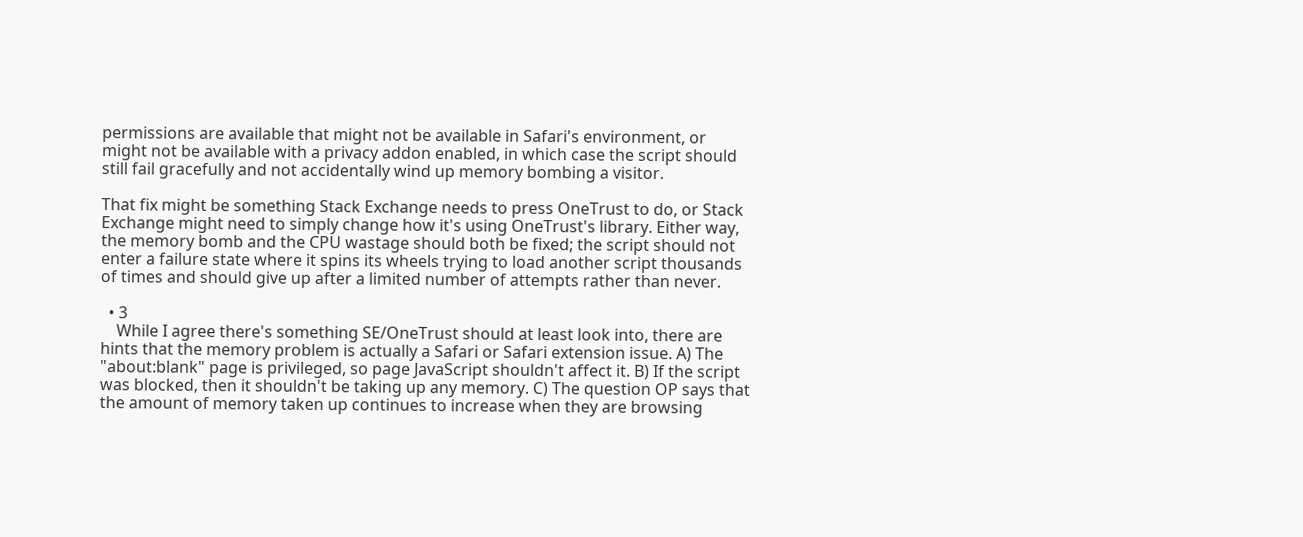permissions are available that might not be available in Safari's environment, or might not be available with a privacy addon enabled, in which case the script should still fail gracefully and not accidentally wind up memory bombing a visitor.

That fix might be something Stack Exchange needs to press OneTrust to do, or Stack Exchange might need to simply change how it's using OneTrust's library. Either way, the memory bomb and the CPU wastage should both be fixed; the script should not enter a failure state where it spins its wheels trying to load another script thousands of times and should give up after a limited number of attempts rather than never.

  • 3
    While I agree there's something SE/OneTrust should at least look into, there are hints that the memory problem is actually a Safari or Safari extension issue. A) The "about:blank" page is privileged, so page JavaScript shouldn't affect it. B) If the script was blocked, then it shouldn't be taking up any memory. C) The question OP says that the amount of memory taken up continues to increase when they are browsing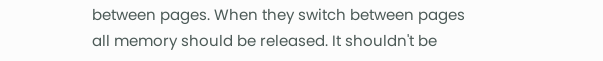between pages. When they switch between pages all memory should be released. It shouldn't be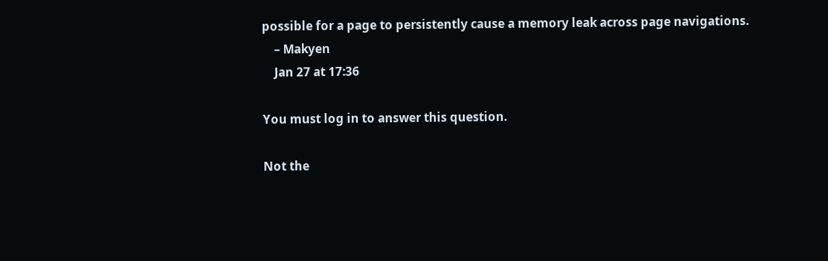possible for a page to persistently cause a memory leak across page navigations.
    – Makyen
    Jan 27 at 17:36

You must log in to answer this question.

Not the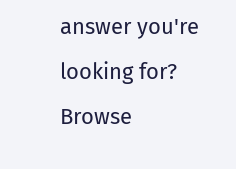answer you're looking for? Browse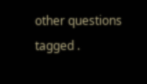other questions tagged .